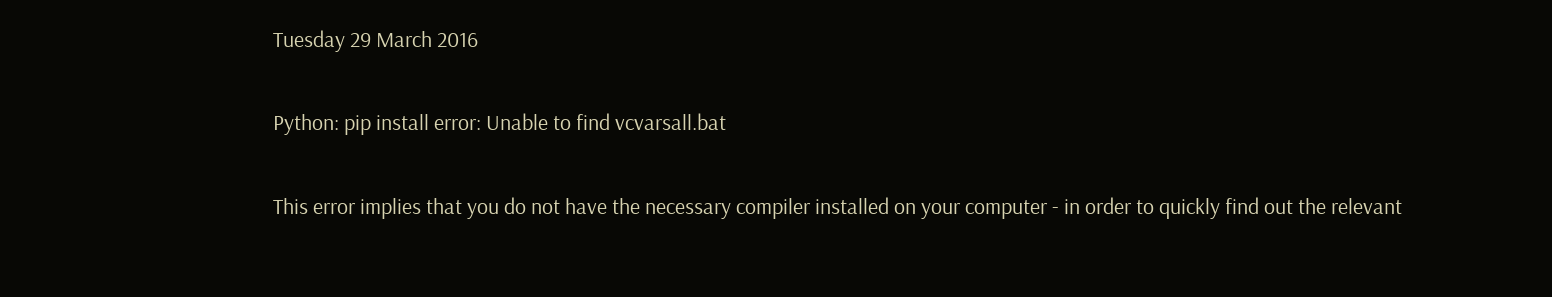Tuesday 29 March 2016

Python: pip install error: Unable to find vcvarsall.bat

This error implies that you do not have the necessary compiler installed on your computer - in order to quickly find out the relevant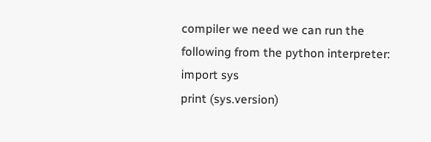compiler we need we can run the following from the python interpreter:
import sys
print (sys.version)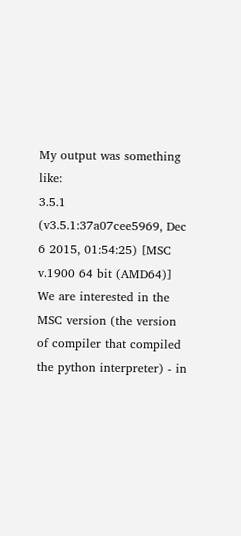My output was something like:
3.5.1 (v3.5.1:37a07cee5969, Dec  6 2015, 01:54:25) [MSC v.1900 64 bit (AMD64)]
We are interested in the MSC version (the version of compiler that compiled the python interpreter) - in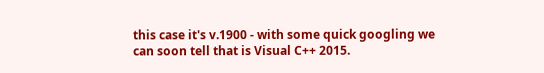this case it's v.1900 - with some quick googling we can soon tell that is Visual C++ 2015.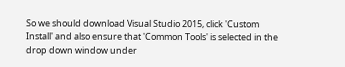So we should download Visual Studio 2015, click 'Custom Install' and also ensure that 'Common Tools' is selected in the drop down window under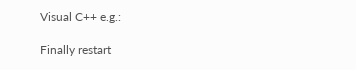Visual C++ e.g.:

Finally restart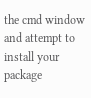the cmd window and attempt to install your package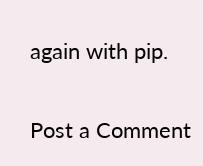again with pip.


Post a Comment